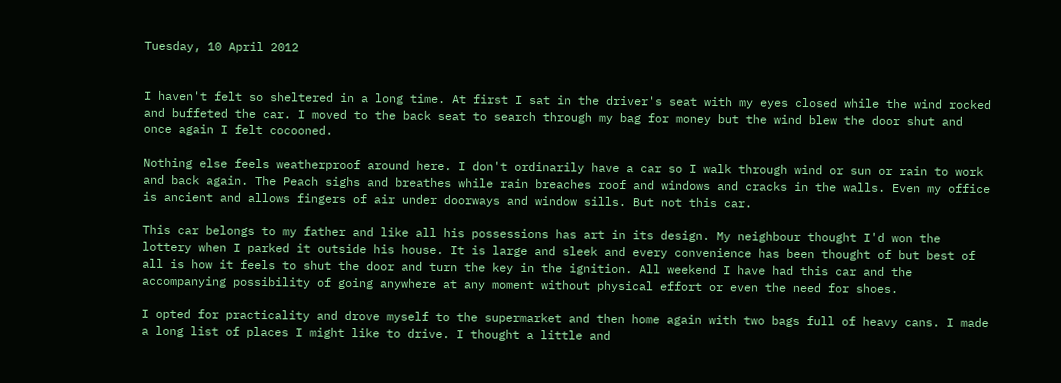Tuesday, 10 April 2012


I haven't felt so sheltered in a long time. At first I sat in the driver's seat with my eyes closed while the wind rocked and buffeted the car. I moved to the back seat to search through my bag for money but the wind blew the door shut and once again I felt cocooned.

Nothing else feels weatherproof around here. I don't ordinarily have a car so I walk through wind or sun or rain to work and back again. The Peach sighs and breathes while rain breaches roof and windows and cracks in the walls. Even my office is ancient and allows fingers of air under doorways and window sills. But not this car.

This car belongs to my father and like all his possessions has art in its design. My neighbour thought I'd won the lottery when I parked it outside his house. It is large and sleek and every convenience has been thought of but best of all is how it feels to shut the door and turn the key in the ignition. All weekend I have had this car and the accompanying possibility of going anywhere at any moment without physical effort or even the need for shoes.

I opted for practicality and drove myself to the supermarket and then home again with two bags full of heavy cans. I made a long list of places I might like to drive. I thought a little and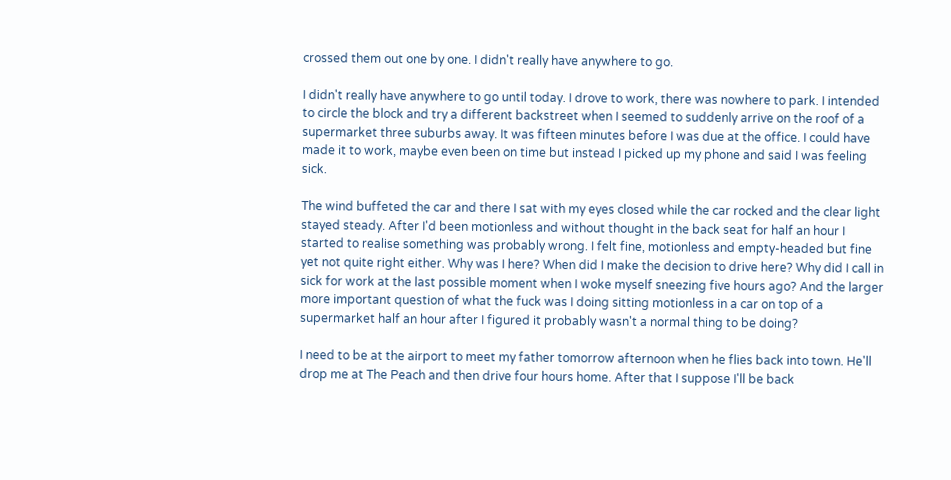crossed them out one by one. I didn't really have anywhere to go.

I didn't really have anywhere to go until today. I drove to work, there was nowhere to park. I intended to circle the block and try a different backstreet when I seemed to suddenly arrive on the roof of a supermarket three suburbs away. It was fifteen minutes before I was due at the office. I could have made it to work, maybe even been on time but instead I picked up my phone and said I was feeling sick.

The wind buffeted the car and there I sat with my eyes closed while the car rocked and the clear light stayed steady. After I'd been motionless and without thought in the back seat for half an hour I started to realise something was probably wrong. I felt fine, motionless and empty-headed but fine yet not quite right either. Why was I here? When did I make the decision to drive here? Why did I call in sick for work at the last possible moment when I woke myself sneezing five hours ago? And the larger more important question of what the fuck was I doing sitting motionless in a car on top of a supermarket half an hour after I figured it probably wasn't a normal thing to be doing?

I need to be at the airport to meet my father tomorrow afternoon when he flies back into town. He'll drop me at The Peach and then drive four hours home. After that I suppose I'll be back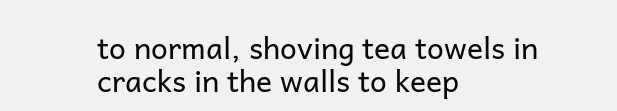to normal, shoving tea towels in cracks in the walls to keep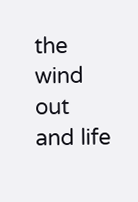the wind out and life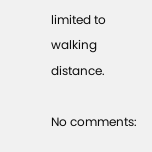limited to walking distance.

No comments: